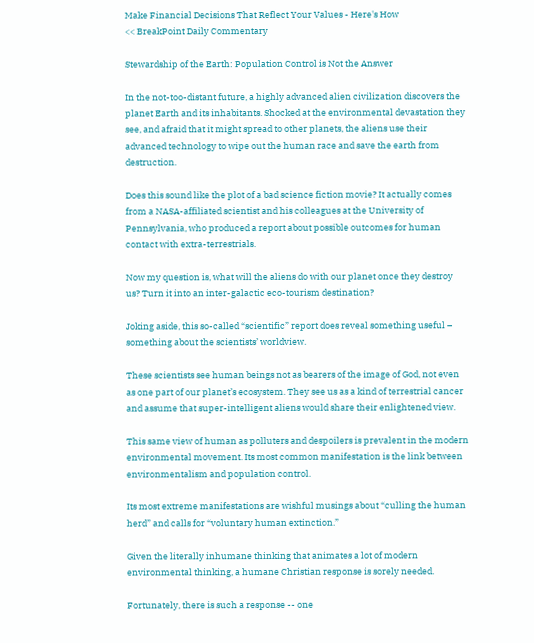Make Financial Decisions That Reflect Your Values - Here's How
<< BreakPoint Daily Commentary

Stewardship of the Earth: Population Control is Not the Answer

In the not-too-distant future, a highly advanced alien civilization discovers the planet Earth and its inhabitants. Shocked at the environmental devastation they see, and afraid that it might spread to other planets, the aliens use their advanced technology to wipe out the human race and save the earth from destruction.

Does this sound like the plot of a bad science fiction movie? It actually comes from a NASA-affiliated scientist and his colleagues at the University of Pennsylvania, who produced a report about possible outcomes for human contact with extra-terrestrials.

Now my question is, what will the aliens do with our planet once they destroy us? Turn it into an inter-galactic eco-tourism destination?

Joking aside, this so-called “scientific” report does reveal something useful – something about the scientists’ worldview.

These scientists see human beings not as bearers of the image of God, not even as one part of our planet’s ecosystem. They see us as a kind of terrestrial cancer and assume that super-intelligent aliens would share their enlightened view.

This same view of human as polluters and despoilers is prevalent in the modern environmental movement. Its most common manifestation is the link between environmentalism and population control.

Its most extreme manifestations are wishful musings about “culling the human herd” and calls for “voluntary human extinction.”

Given the literally inhumane thinking that animates a lot of modern environmental thinking, a humane Christian response is sorely needed.

Fortunately, there is such a response -- one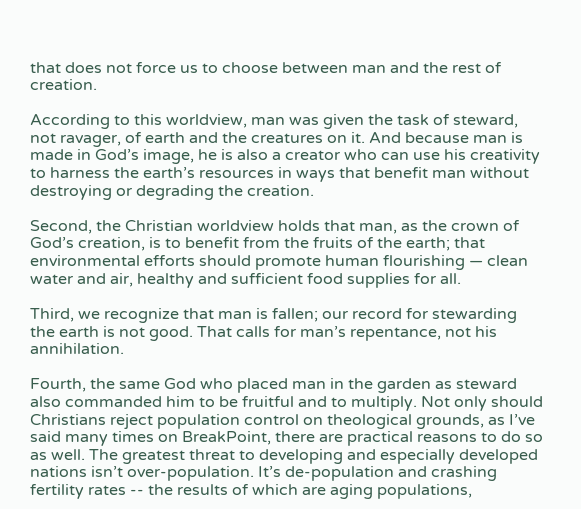that does not force us to choose between man and the rest of creation.

According to this worldview, man was given the task of steward, not ravager, of earth and the creatures on it. And because man is made in God’s image, he is also a creator who can use his creativity to harness the earth’s resources in ways that benefit man without destroying or degrading the creation.

Second, the Christian worldview holds that man, as the crown of God’s creation, is to benefit from the fruits of the earth; that environmental efforts should promote human flourishing — clean water and air, healthy and sufficient food supplies for all.

Third, we recognize that man is fallen; our record for stewarding the earth is not good. That calls for man’s repentance, not his annihilation.

Fourth, the same God who placed man in the garden as steward also commanded him to be fruitful and to multiply. Not only should Christians reject population control on theological grounds, as I’ve said many times on BreakPoint, there are practical reasons to do so as well. The greatest threat to developing and especially developed nations isn’t over-population. It’s de-population and crashing fertility rates -- the results of which are aging populations,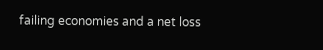failing economies and a net loss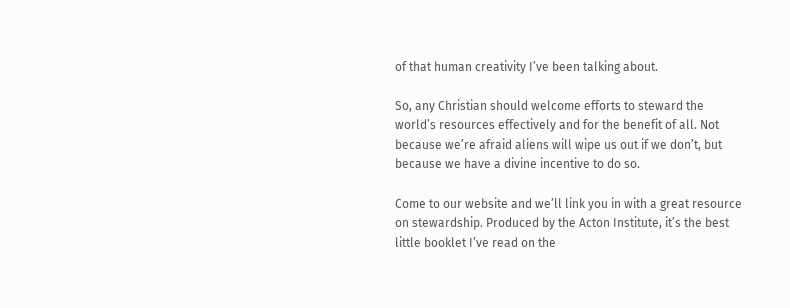of that human creativity I’ve been talking about.

So, any Christian should welcome efforts to steward the world’s resources effectively and for the benefit of all. Not because we’re afraid aliens will wipe us out if we don’t, but because we have a divine incentive to do so.

Come to our website and we’ll link you in with a great resource on stewardship. Produced by the Acton Institute, it’s the best little booklet I’ve read on the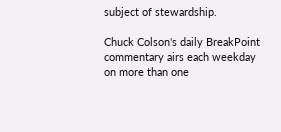subject of stewardship.

Chuck Colson's daily BreakPoint commentary airs each weekday on more than one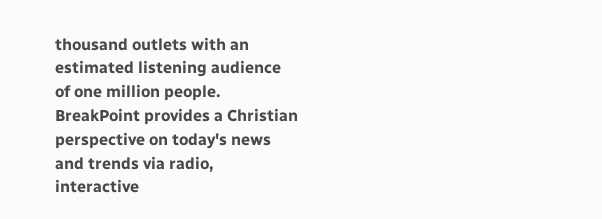thousand outlets with an estimated listening audience of one million people. BreakPoint provides a Christian perspective on today's news and trends via radio, interactive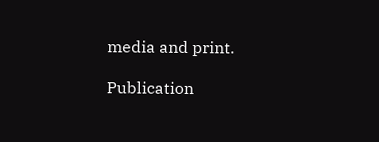media and print.

Publication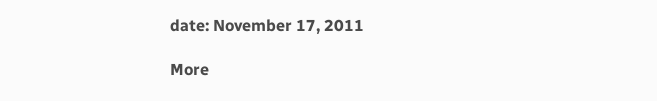date: November 17, 2011

More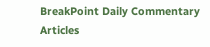BreakPoint Daily Commentary Articles